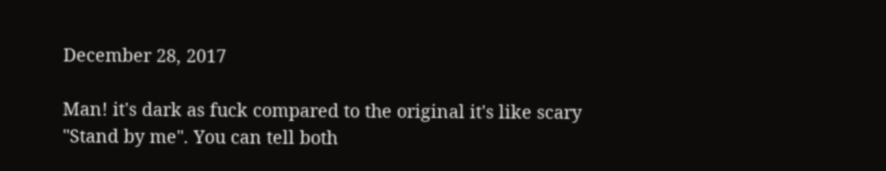December 28, 2017

Man! it's dark as fuck compared to the original it's like scary "Stand by me". You can tell both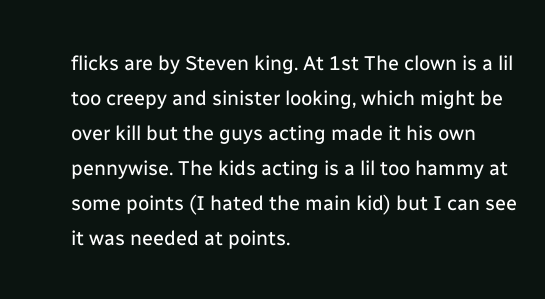flicks are by Steven king. At 1st The clown is a lil too creepy and sinister looking, which might be over kill but the guys acting made it his own pennywise. The kids acting is a lil too hammy at some points (I hated the main kid) but I can see it was needed at points.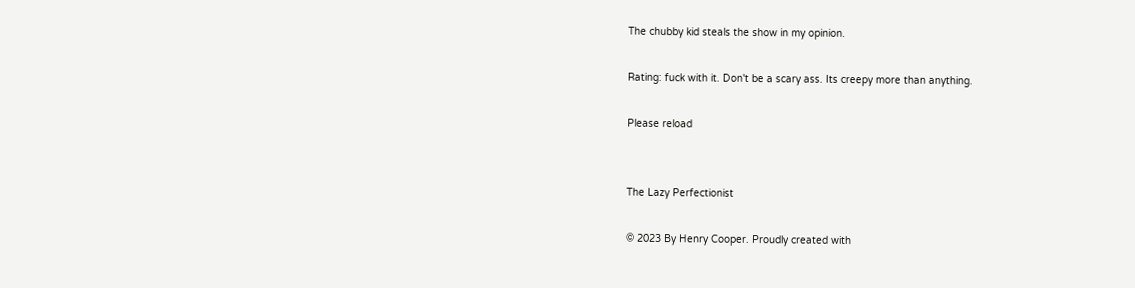The chubby kid steals the show in my opinion.

Rating: fuck with it. Don't be a scary ass. Its creepy more than anything.

Please reload


The Lazy Perfectionist

© 2023 By Henry Cooper. Proudly created with